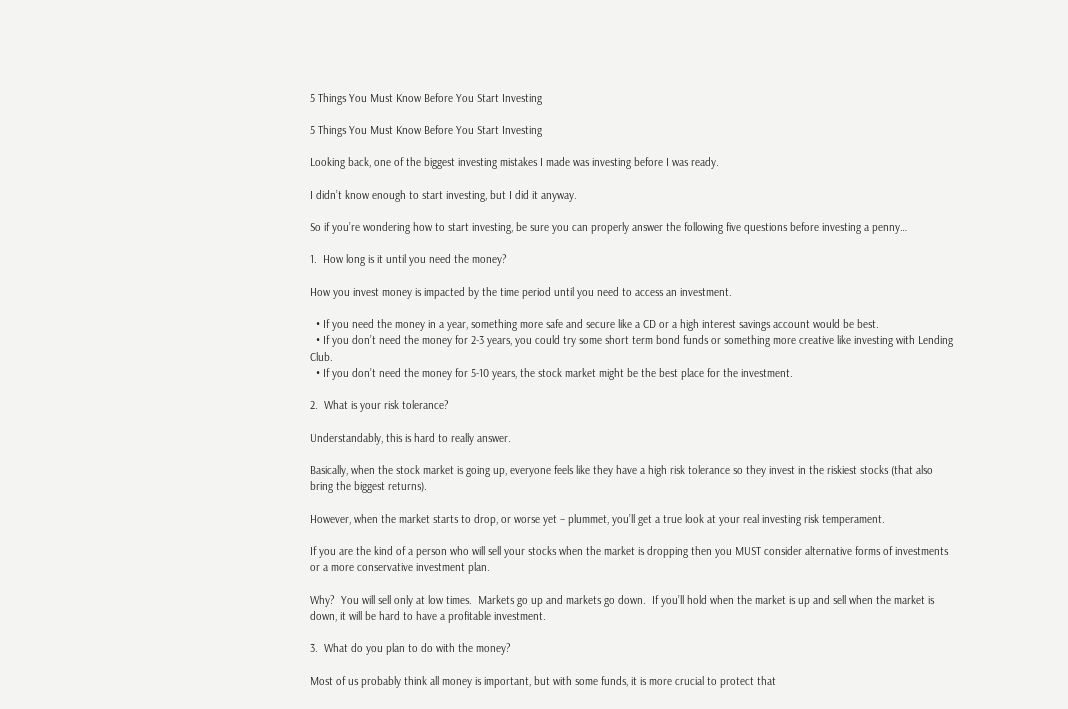5 Things You Must Know Before You Start Investing

5 Things You Must Know Before You Start Investing

Looking back, one of the biggest investing mistakes I made was investing before I was ready.

I didn’t know enough to start investing, but I did it anyway.

So if you’re wondering how to start investing, be sure you can properly answer the following five questions before investing a penny…

1.  How long is it until you need the money?

How you invest money is impacted by the time period until you need to access an investment.

  • If you need the money in a year, something more safe and secure like a CD or a high interest savings account would be best.
  • If you don’t need the money for 2-3 years, you could try some short term bond funds or something more creative like investing with Lending Club.
  • If you don’t need the money for 5-10 years, the stock market might be the best place for the investment.

2.  What is your risk tolerance?

Understandably, this is hard to really answer.

Basically, when the stock market is going up, everyone feels like they have a high risk tolerance so they invest in the riskiest stocks (that also bring the biggest returns).

However, when the market starts to drop, or worse yet – plummet, you’ll get a true look at your real investing risk temperament.

If you are the kind of a person who will sell your stocks when the market is dropping then you MUST consider alternative forms of investments or a more conservative investment plan.

Why?  You will sell only at low times.  Markets go up and markets go down.  If you’ll hold when the market is up and sell when the market is down, it will be hard to have a profitable investment.

3.  What do you plan to do with the money?

Most of us probably think all money is important, but with some funds, it is more crucial to protect that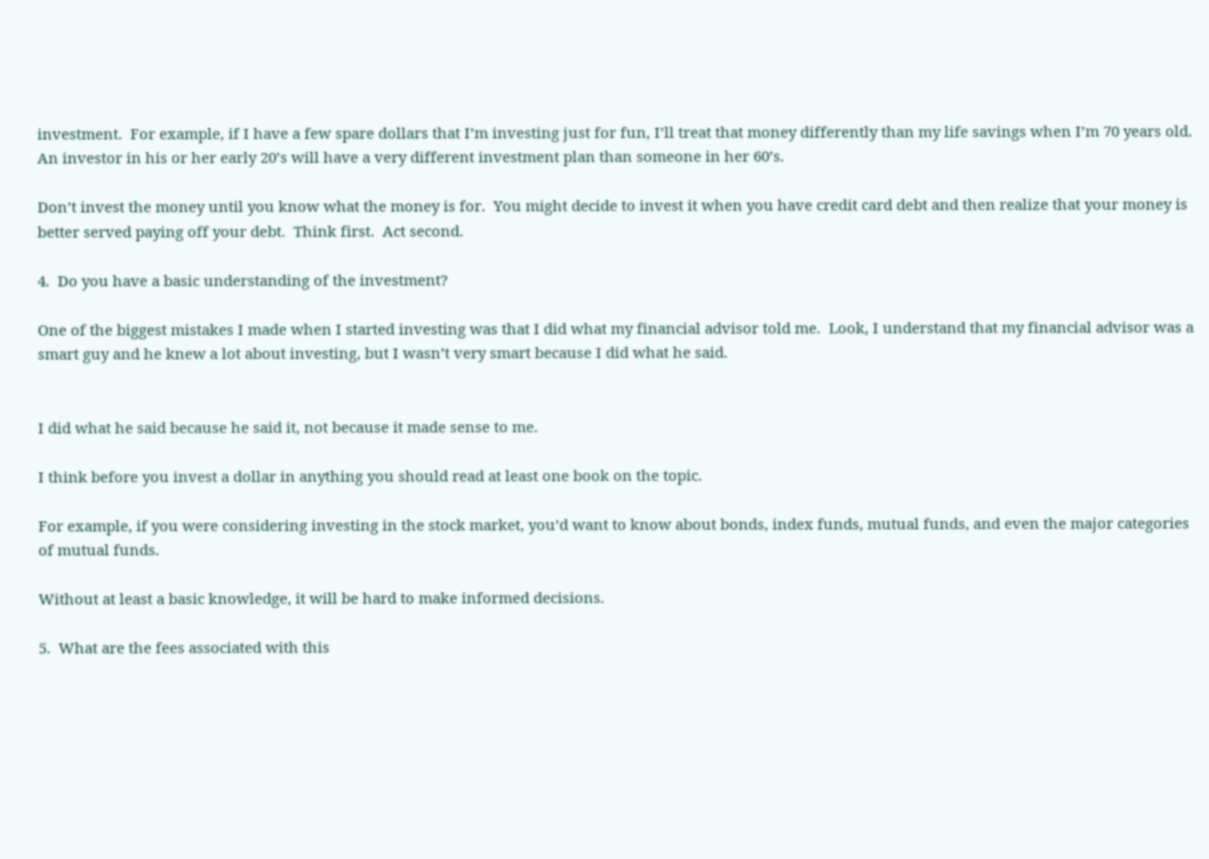investment.  For example, if I have a few spare dollars that I’m investing just for fun, I’ll treat that money differently than my life savings when I’m 70 years old.  An investor in his or her early 20’s will have a very different investment plan than someone in her 60’s.

Don’t invest the money until you know what the money is for.  You might decide to invest it when you have credit card debt and then realize that your money is better served paying off your debt.  Think first.  Act second.

4.  Do you have a basic understanding of the investment?

One of the biggest mistakes I made when I started investing was that I did what my financial advisor told me.  Look, I understand that my financial advisor was a smart guy and he knew a lot about investing, but I wasn’t very smart because I did what he said.


I did what he said because he said it, not because it made sense to me.

I think before you invest a dollar in anything you should read at least one book on the topic.

For example, if you were considering investing in the stock market, you’d want to know about bonds, index funds, mutual funds, and even the major categories of mutual funds.

Without at least a basic knowledge, it will be hard to make informed decisions.

5.  What are the fees associated with this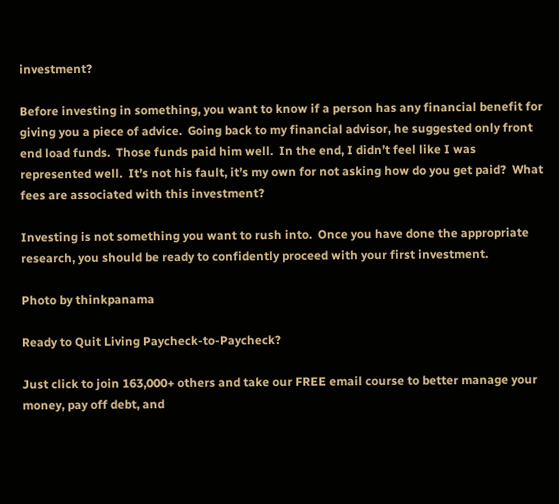investment?

Before investing in something, you want to know if a person has any financial benefit for giving you a piece of advice.  Going back to my financial advisor, he suggested only front end load funds.  Those funds paid him well.  In the end, I didn’t feel like I was represented well.  It’s not his fault, it’s my own for not asking how do you get paid?  What fees are associated with this investment?

Investing is not something you want to rush into.  Once you have done the appropriate research, you should be ready to confidently proceed with your first investment.

Photo by thinkpanama

Ready to Quit Living Paycheck-to-Paycheck?

Just click to join 163,000+ others and take our FREE email course to better manage your money, pay off debt, and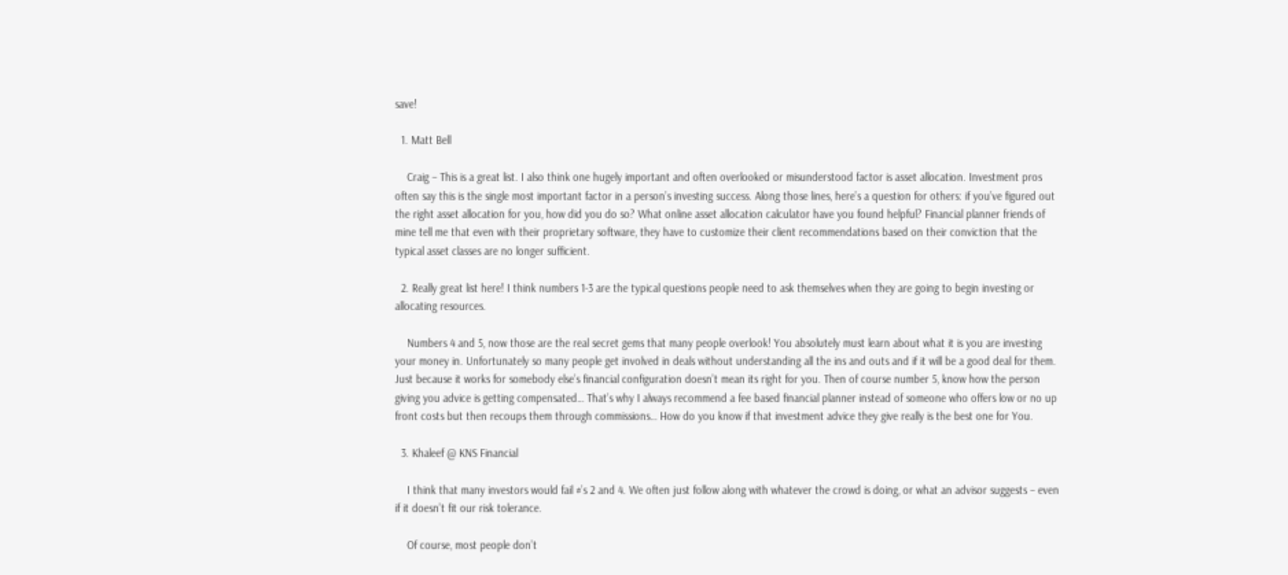save!

  1. Matt Bell

    Craig – This is a great list. I also think one hugely important and often overlooked or misunderstood factor is asset allocation. Investment pros often say this is the single most important factor in a person’s investing success. Along those lines, here’s a question for others: if you’ve figured out the right asset allocation for you, how did you do so? What online asset allocation calculator have you found helpful? Financial planner friends of mine tell me that even with their proprietary software, they have to customize their client recommendations based on their conviction that the typical asset classes are no longer sufficient.

  2. Really great list here! I think numbers 1-3 are the typical questions people need to ask themselves when they are going to begin investing or allocating resources.

    Numbers 4 and 5, now those are the real secret gems that many people overlook! You absolutely must learn about what it is you are investing your money in. Unfortunately so many people get involved in deals without understanding all the ins and outs and if it will be a good deal for them. Just because it works for somebody else’s financial configuration doesn’t mean its right for you. Then of course number 5, know how the person giving you advice is getting compensated… That’s why I always recommend a fee based financial planner instead of someone who offers low or no up front costs but then recoups them through commissions… How do you know if that investment advice they give really is the best one for You.

  3. Khaleef @ KNS Financial

    I think that many investors would fail #’s 2 and 4. We often just follow along with whatever the crowd is doing, or what an advisor suggests – even if it doesn’t fit our risk tolerance.

    Of course, most people don’t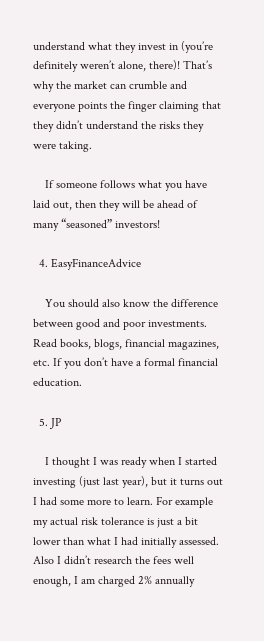understand what they invest in (you’re definitely weren’t alone, there)! That’s why the market can crumble and everyone points the finger claiming that they didn’t understand the risks they were taking.

    If someone follows what you have laid out, then they will be ahead of many “seasoned” investors!

  4. EasyFinanceAdvice

    You should also know the difference between good and poor investments. Read books, blogs, financial magazines, etc. If you don’t have a formal financial education.

  5. JP

    I thought I was ready when I started investing (just last year), but it turns out I had some more to learn. For example my actual risk tolerance is just a bit lower than what I had initially assessed. Also I didn’t research the fees well enough, I am charged 2% annually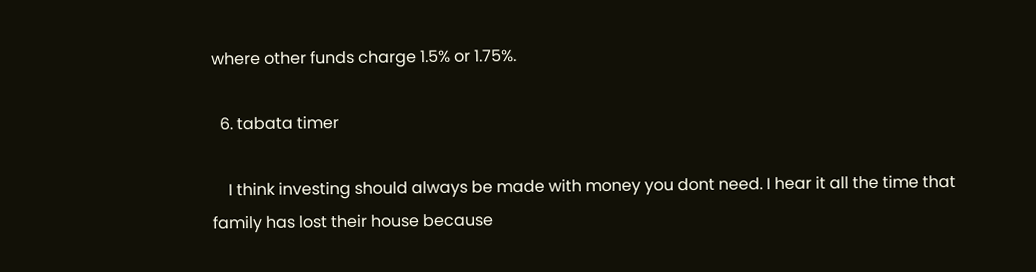where other funds charge 1.5% or 1.75%.

  6. tabata timer

    I think investing should always be made with money you dont need. I hear it all the time that family has lost their house because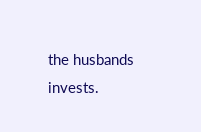the husbands invests.